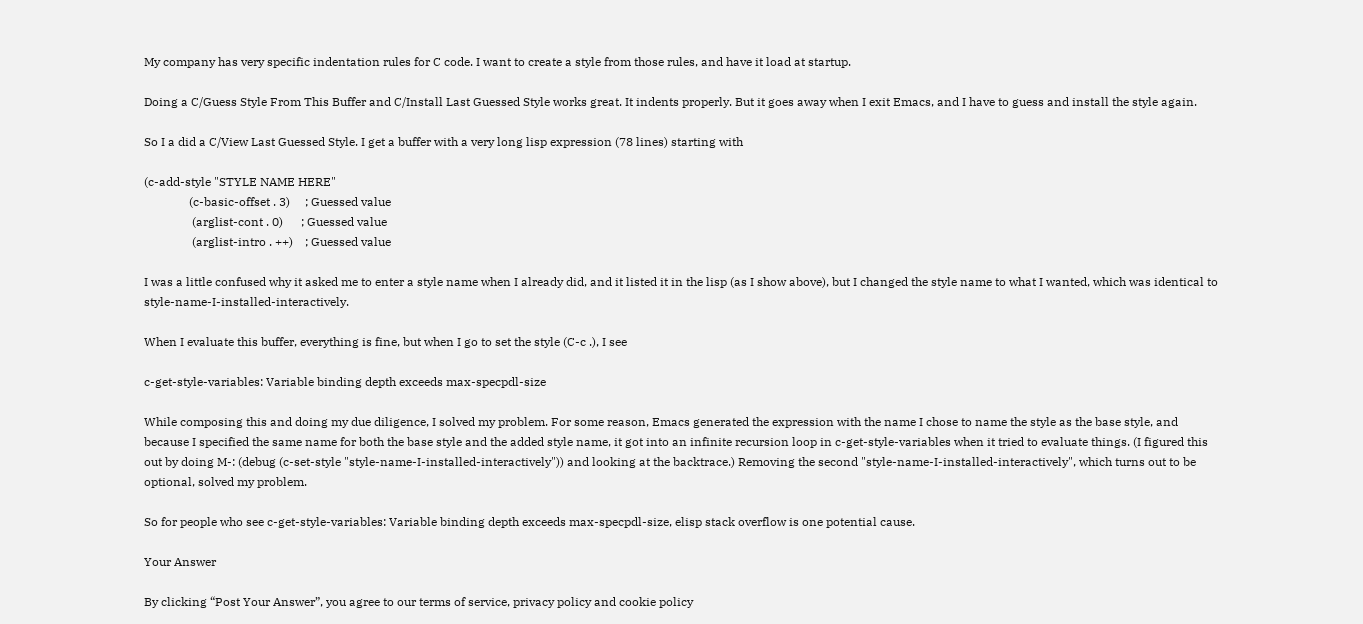My company has very specific indentation rules for C code. I want to create a style from those rules, and have it load at startup.

Doing a C/Guess Style From This Buffer and C/Install Last Guessed Style works great. It indents properly. But it goes away when I exit Emacs, and I have to guess and install the style again.

So I a did a C/View Last Guessed Style. I get a buffer with a very long lisp expression (78 lines) starting with

(c-add-style "STYLE NAME HERE"
               (c-basic-offset . 3)     ; Guessed value
                (arglist-cont . 0)      ; Guessed value
                (arglist-intro . ++)    ; Guessed value

I was a little confused why it asked me to enter a style name when I already did, and it listed it in the lisp (as I show above), but I changed the style name to what I wanted, which was identical to style-name-I-installed-interactively.

When I evaluate this buffer, everything is fine, but when I go to set the style (C-c .), I see

c-get-style-variables: Variable binding depth exceeds max-specpdl-size

While composing this and doing my due diligence, I solved my problem. For some reason, Emacs generated the expression with the name I chose to name the style as the base style, and because I specified the same name for both the base style and the added style name, it got into an infinite recursion loop in c-get-style-variables when it tried to evaluate things. (I figured this out by doing M-: (debug (c-set-style "style-name-I-installed-interactively")) and looking at the backtrace.) Removing the second "style-name-I-installed-interactively", which turns out to be optional, solved my problem.

So for people who see c-get-style-variables: Variable binding depth exceeds max-specpdl-size, elisp stack overflow is one potential cause.

Your Answer

By clicking “Post Your Answer”, you agree to our terms of service, privacy policy and cookie policy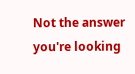Not the answer you're looking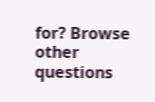for? Browse other questions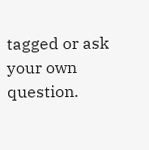tagged or ask your own question.